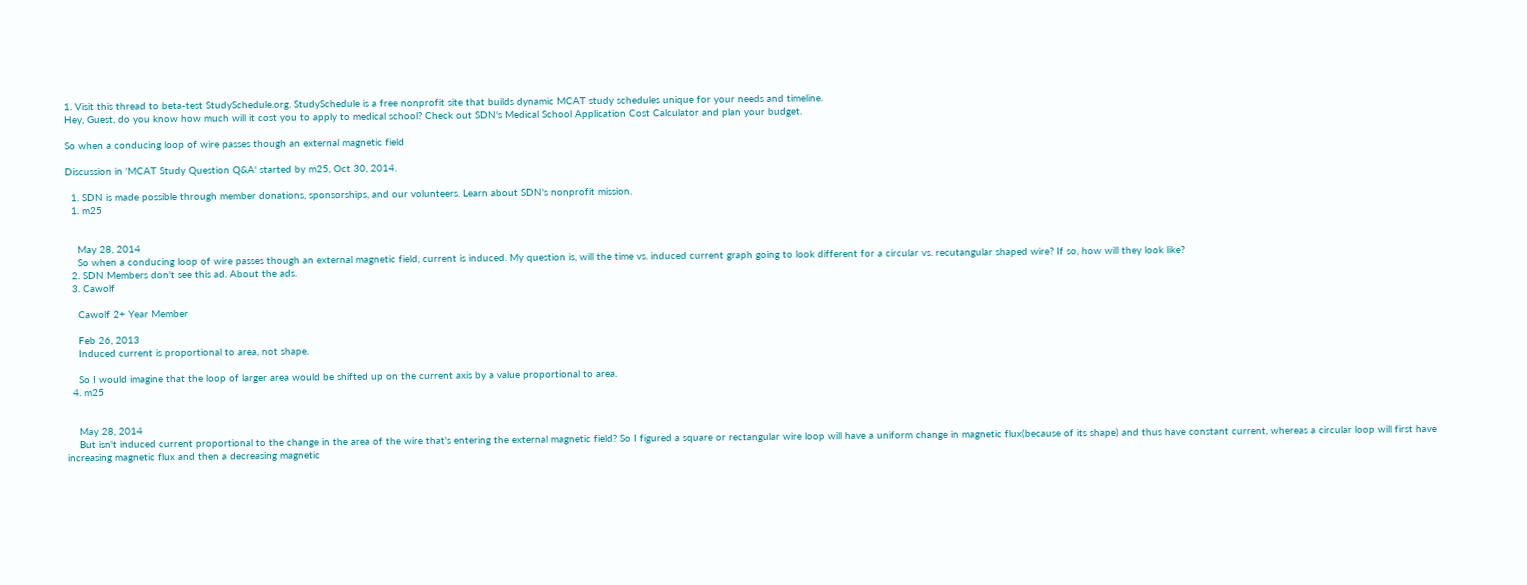1. Visit this thread to beta-test StudySchedule.org. StudySchedule is a free nonprofit site that builds dynamic MCAT study schedules unique for your needs and timeline.
Hey, Guest, do you know how much will it cost you to apply to medical school? Check out SDN's Medical School Application Cost Calculator and plan your budget.

So when a conducing loop of wire passes though an external magnetic field

Discussion in 'MCAT Study Question Q&A' started by m25, Oct 30, 2014.

  1. SDN is made possible through member donations, sponsorships, and our volunteers. Learn about SDN's nonprofit mission.
  1. m25


    May 28, 2014
    So when a conducing loop of wire passes though an external magnetic field, current is induced. My question is, will the time vs. induced current graph going to look different for a circular vs. recutangular shaped wire? If so, how will they look like?
  2. SDN Members don't see this ad. About the ads.
  3. Cawolf

    Cawolf 2+ Year Member

    Feb 26, 2013
    Induced current is proportional to area, not shape.

    So I would imagine that the loop of larger area would be shifted up on the current axis by a value proportional to area.
  4. m25


    May 28, 2014
    But isn't induced current proportional to the change in the area of the wire that's entering the external magnetic field? So I figured a square or rectangular wire loop will have a uniform change in magnetic flux(because of its shape) and thus have constant current, whereas a circular loop will first have increasing magnetic flux and then a decreasing magnetic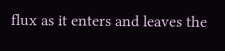flux as it enters and leaves the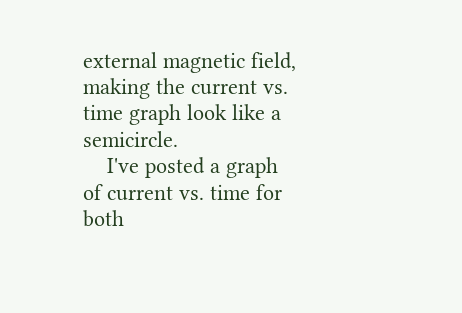external magnetic field, making the current vs. time graph look like a semicircle.
    I've posted a graph of current vs. time for both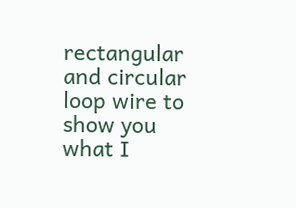rectangular and circular loop wire to show you what I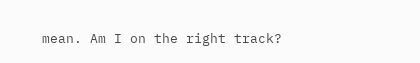mean. Am I on the right track?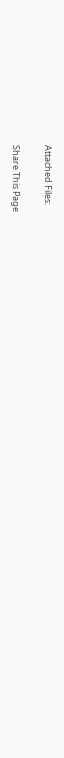Attached Files:

Share This Page